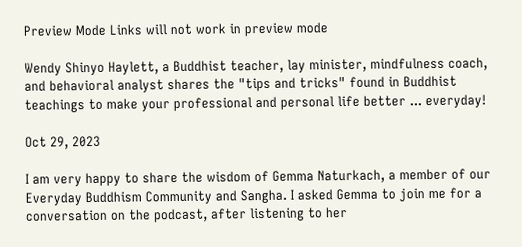Preview Mode Links will not work in preview mode

Wendy Shinyo Haylett, a Buddhist teacher, lay minister, mindfulness coach, and behavioral analyst shares the "tips and tricks" found in Buddhist teachings to make your professional and personal life better ... everyday!

Oct 29, 2023

I am very happy to share the wisdom of Gemma Naturkach, a member of our Everyday Buddhism Community and Sangha. I asked Gemma to join me for a conversation on the podcast, after listening to her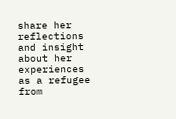share her reflections and insight about her experiences as a refugee from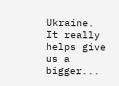Ukraine. It really helps give us a bigger...